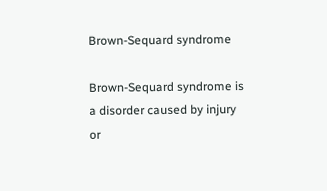Brown-Sequard syndrome

Brown-Sequard syndrome is a disorder caused by injury or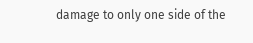damage to only one side of the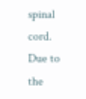spinal cord. Due to the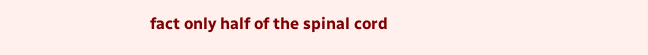fact only half of the spinal cord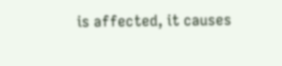is affected, it causes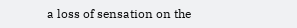a loss of sensation on the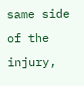same side of the injury,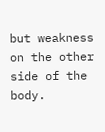but weakness on the other side of the body.